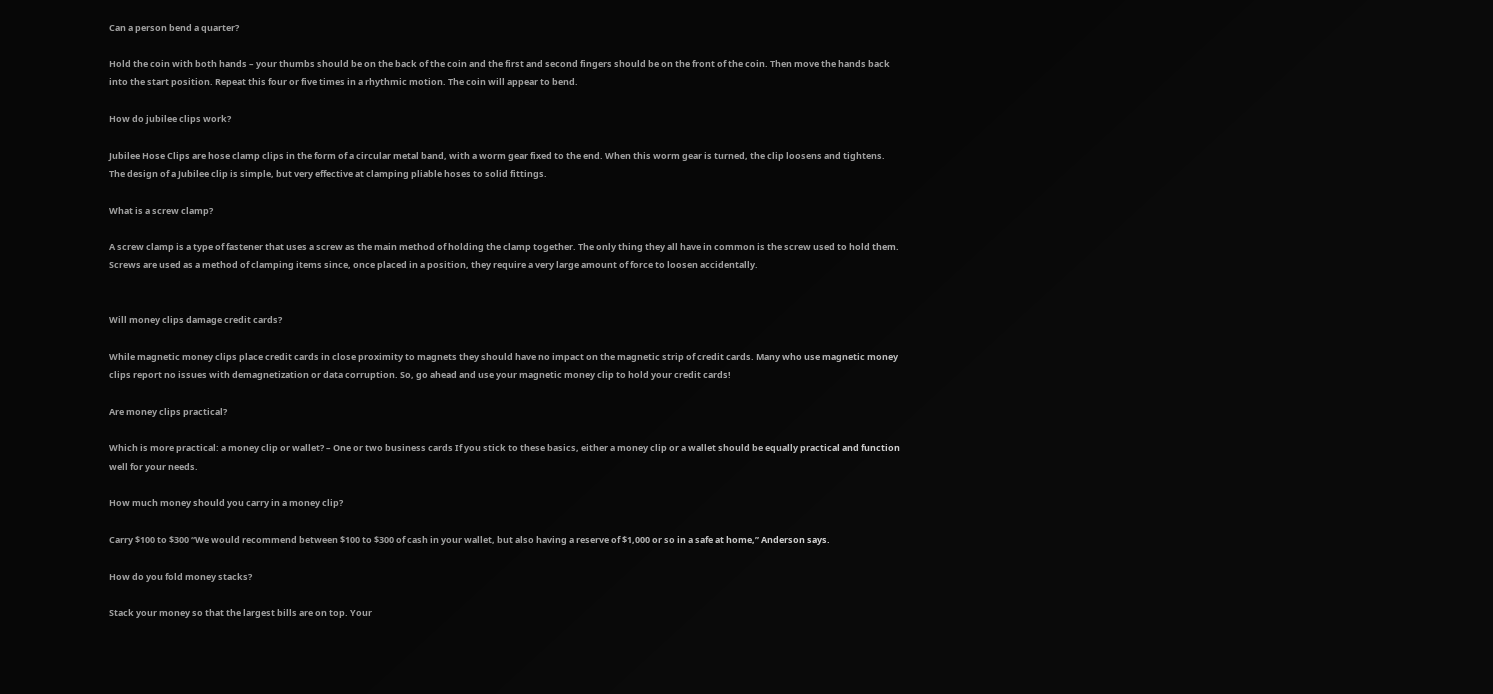Can a person bend a quarter?

Hold the coin with both hands – your thumbs should be on the back of the coin and the first and second fingers should be on the front of the coin. Then move the hands back into the start position. Repeat this four or five times in a rhythmic motion. The coin will appear to bend.

How do jubilee clips work?

Jubilee Hose Clips are hose clamp clips in the form of a circular metal band, with a worm gear fixed to the end. When this worm gear is turned, the clip loosens and tightens. The design of a Jubilee clip is simple, but very effective at clamping pliable hoses to solid fittings.

What is a screw clamp?

A screw clamp is a type of fastener that uses a screw as the main method of holding the clamp together. The only thing they all have in common is the screw used to hold them. Screws are used as a method of clamping items since, once placed in a position, they require a very large amount of force to loosen accidentally.


Will money clips damage credit cards?

While magnetic money clips place credit cards in close proximity to magnets they should have no impact on the magnetic strip of credit cards. Many who use magnetic money clips report no issues with demagnetization or data corruption. So, go ahead and use your magnetic money clip to hold your credit cards!

Are money clips practical?

Which is more practical: a money clip or wallet? – One or two business cards If you stick to these basics, either a money clip or a wallet should be equally practical and function well for your needs.

How much money should you carry in a money clip?

Carry $100 to $300 “We would recommend between $100 to $300 of cash in your wallet, but also having a reserve of $1,000 or so in a safe at home,” Anderson says.

How do you fold money stacks?

Stack your money so that the largest bills are on top. Your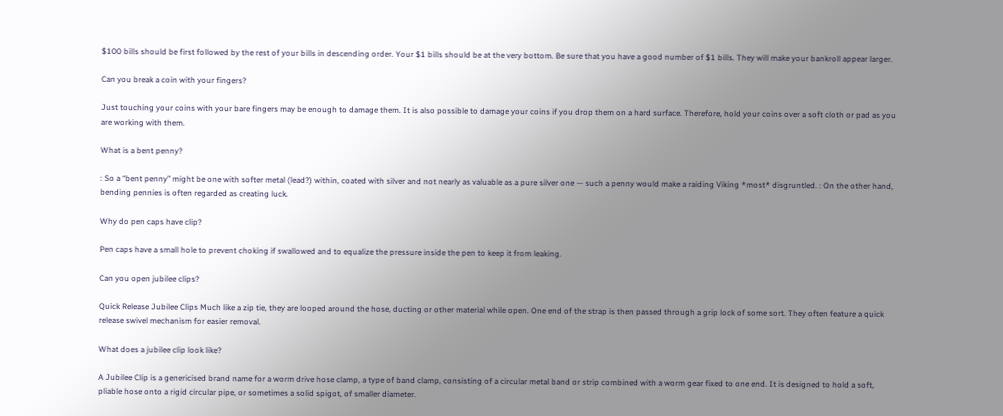$100 bills should be first followed by the rest of your bills in descending order. Your $1 bills should be at the very bottom. Be sure that you have a good number of $1 bills. They will make your bankroll appear larger.

Can you break a coin with your fingers?

Just touching your coins with your bare fingers may be enough to damage them. It is also possible to damage your coins if you drop them on a hard surface. Therefore, hold your coins over a soft cloth or pad as you are working with them.

What is a bent penny?

: So a “bent penny” might be one with softer metal (lead?) within, coated with silver and not nearly as valuable as a pure silver one — such a penny would make a raiding Viking *most* disgruntled. : On the other hand, bending pennies is often regarded as creating luck.

Why do pen caps have clip?

Pen caps have a small hole to prevent choking if swallowed and to equalize the pressure inside the pen to keep it from leaking.

Can you open jubilee clips?

Quick Release Jubilee Clips Much like a zip tie, they are looped around the hose, ducting or other material while open. One end of the strap is then passed through a grip lock of some sort. They often feature a quick release swivel mechanism for easier removal.

What does a jubilee clip look like?

A Jubilee Clip is a genericised brand name for a worm drive hose clamp, a type of band clamp, consisting of a circular metal band or strip combined with a worm gear fixed to one end. It is designed to hold a soft, pliable hose onto a rigid circular pipe, or sometimes a solid spigot, of smaller diameter.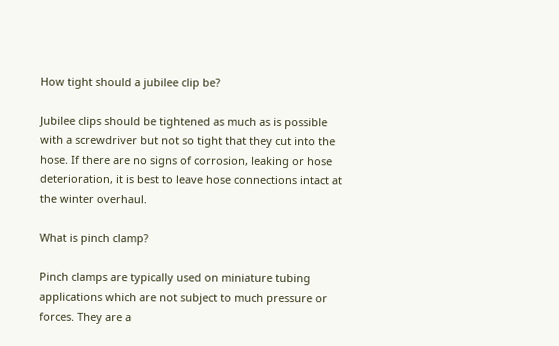How tight should a jubilee clip be?

Jubilee clips should be tightened as much as is possible with a screwdriver but not so tight that they cut into the hose. If there are no signs of corrosion, leaking or hose deterioration, it is best to leave hose connections intact at the winter overhaul.

What is pinch clamp?

Pinch clamps are typically used on miniature tubing applications which are not subject to much pressure or forces. They are a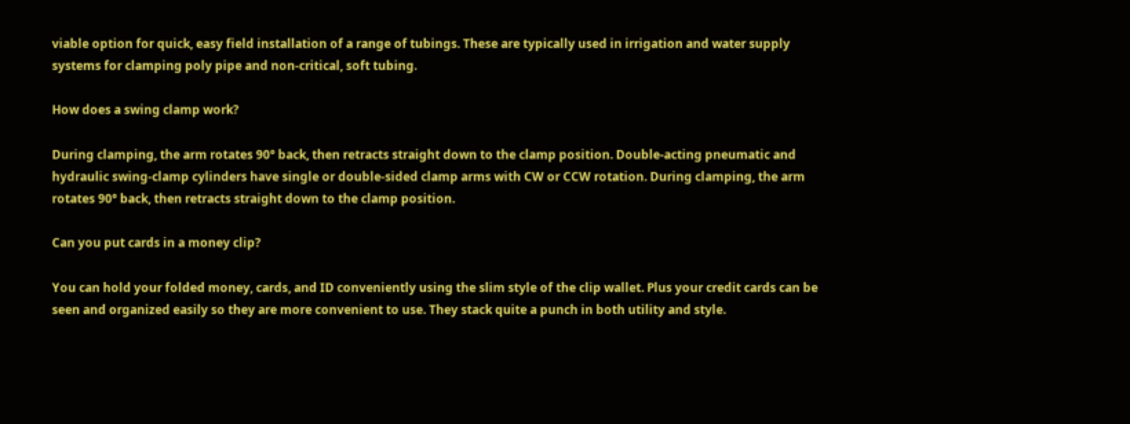viable option for quick, easy field installation of a range of tubings. These are typically used in irrigation and water supply systems for clamping poly pipe and non-critical, soft tubing.

How does a swing clamp work?

During clamping, the arm rotates 90° back, then retracts straight down to the clamp position. Double-acting pneumatic and hydraulic swing-clamp cylinders have single or double-sided clamp arms with CW or CCW rotation. During clamping, the arm rotates 90° back, then retracts straight down to the clamp position.

Can you put cards in a money clip?

You can hold your folded money, cards, and ID conveniently using the slim style of the clip wallet. Plus your credit cards can be seen and organized easily so they are more convenient to use. They stack quite a punch in both utility and style.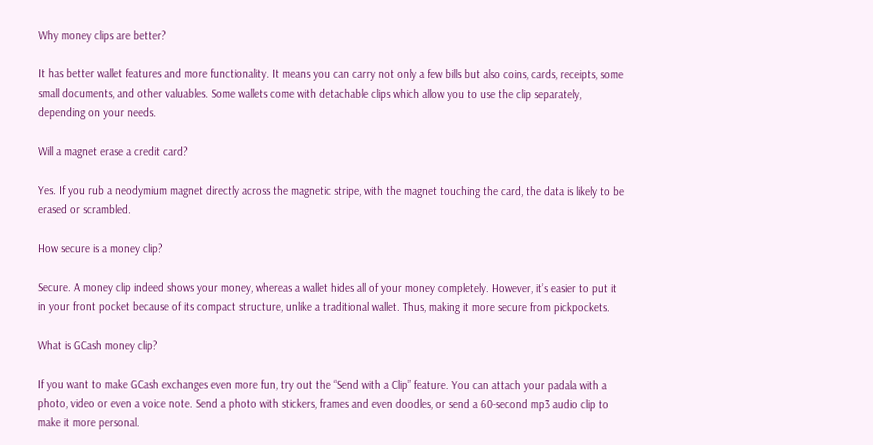Why money clips are better?

It has better wallet features and more functionality. It means you can carry not only a few bills but also coins, cards, receipts, some small documents, and other valuables. Some wallets come with detachable clips which allow you to use the clip separately, depending on your needs.

Will a magnet erase a credit card?

Yes. If you rub a neodymium magnet directly across the magnetic stripe, with the magnet touching the card, the data is likely to be erased or scrambled.

How secure is a money clip?

Secure. A money clip indeed shows your money, whereas a wallet hides all of your money completely. However, it’s easier to put it in your front pocket because of its compact structure, unlike a traditional wallet. Thus, making it more secure from pickpockets.

What is GCash money clip?

If you want to make GCash exchanges even more fun, try out the “Send with a Clip” feature. You can attach your padala with a photo, video or even a voice note. Send a photo with stickers, frames and even doodles, or send a 60-second mp3 audio clip to make it more personal.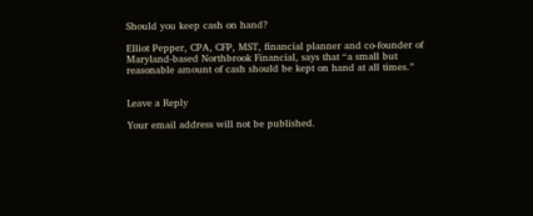Should you keep cash on hand?

Elliot Pepper, CPA, CFP, MST, financial planner and co-founder of Maryland-based Northbrook Financial, says that “a small but reasonable amount of cash should be kept on hand at all times.”


Leave a Reply

Your email address will not be published.